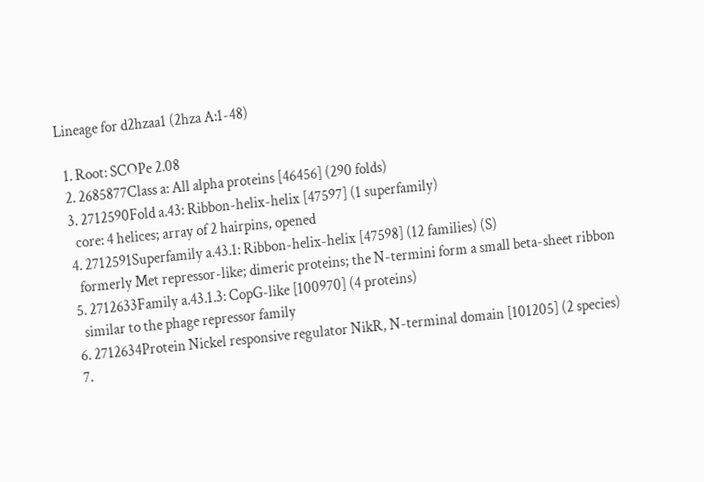Lineage for d2hzaa1 (2hza A:1-48)

  1. Root: SCOPe 2.08
  2. 2685877Class a: All alpha proteins [46456] (290 folds)
  3. 2712590Fold a.43: Ribbon-helix-helix [47597] (1 superfamily)
    core: 4 helices; array of 2 hairpins, opened
  4. 2712591Superfamily a.43.1: Ribbon-helix-helix [47598] (12 families) (S)
    formerly Met repressor-like; dimeric proteins; the N-termini form a small beta-sheet ribbon
  5. 2712633Family a.43.1.3: CopG-like [100970] (4 proteins)
    similar to the phage repressor family
  6. 2712634Protein Nickel responsive regulator NikR, N-terminal domain [101205] (2 species)
  7.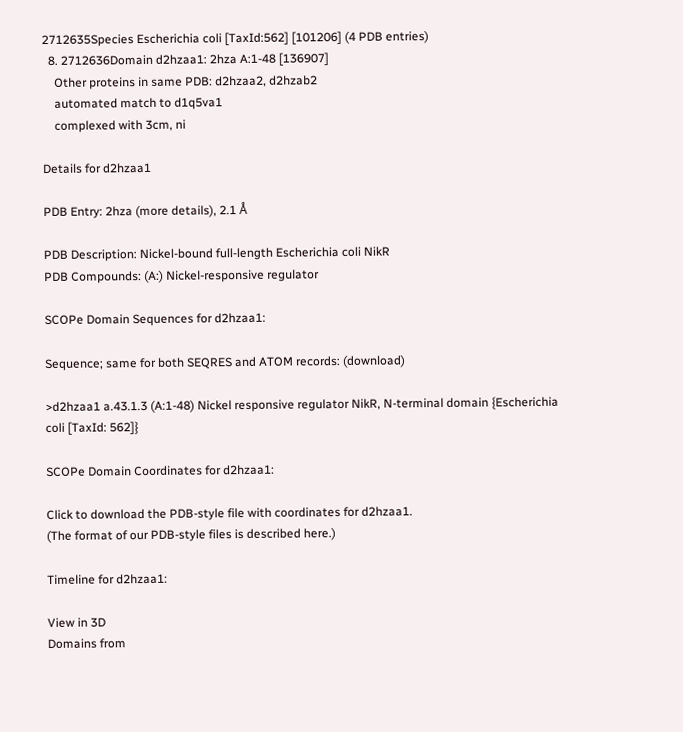2712635Species Escherichia coli [TaxId:562] [101206] (4 PDB entries)
  8. 2712636Domain d2hzaa1: 2hza A:1-48 [136907]
    Other proteins in same PDB: d2hzaa2, d2hzab2
    automated match to d1q5va1
    complexed with 3cm, ni

Details for d2hzaa1

PDB Entry: 2hza (more details), 2.1 Å

PDB Description: Nickel-bound full-length Escherichia coli NikR
PDB Compounds: (A:) Nickel-responsive regulator

SCOPe Domain Sequences for d2hzaa1:

Sequence; same for both SEQRES and ATOM records: (download)

>d2hzaa1 a.43.1.3 (A:1-48) Nickel responsive regulator NikR, N-terminal domain {Escherichia coli [TaxId: 562]}

SCOPe Domain Coordinates for d2hzaa1:

Click to download the PDB-style file with coordinates for d2hzaa1.
(The format of our PDB-style files is described here.)

Timeline for d2hzaa1:

View in 3D
Domains from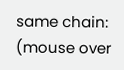same chain:
(mouse over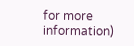for more information)